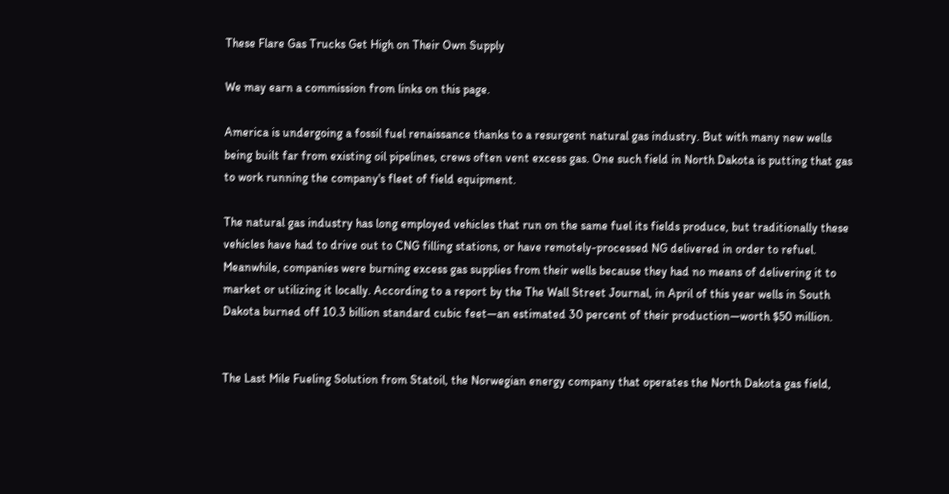These Flare Gas Trucks Get High on Their Own Supply

We may earn a commission from links on this page.

America is undergoing a fossil fuel renaissance thanks to a resurgent natural gas industry. But with many new wells being built far from existing oil pipelines, crews often vent excess gas. One such field in North Dakota is putting that gas to work running the company's fleet of field equipment.

The natural gas industry has long employed vehicles that run on the same fuel its fields produce, but traditionally these vehicles have had to drive out to CNG filling stations, or have remotely-processed NG delivered in order to refuel. Meanwhile, companies were burning excess gas supplies from their wells because they had no means of delivering it to market or utilizing it locally. According to a report by the The Wall Street Journal, in April of this year wells in South Dakota burned off 10.3 billion standard cubic feet—an estimated 30 percent of their production—worth $50 million.


The Last Mile Fueling Solution from Statoil, the Norwegian energy company that operates the North Dakota gas field,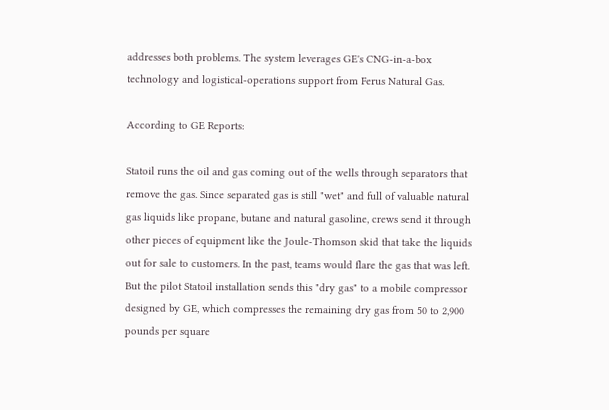addresses both problems. The system leverages GE's CNG-in-a-box technology and logistical-operations support from Ferus Natural Gas.

According to GE Reports:

Statoil runs the oil and gas coming out of the wells through separators that remove the gas. Since separated gas is still "wet" and full of valuable natural gas liquids like propane, butane and natural gasoline, crews send it through other pieces of equipment like the Joule-Thomson skid that take the liquids out for sale to customers. In the past, teams would flare the gas that was left. But the pilot Statoil installation sends this "dry gas" to a mobile compressor designed by GE, which compresses the remaining dry gas from 50 to 2,900 pounds per square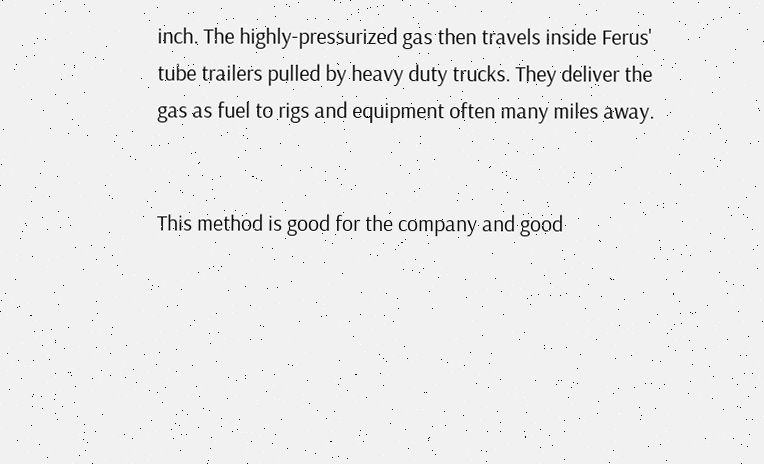inch. The highly-pressurized gas then travels inside Ferus' tube trailers pulled by heavy duty trucks. They deliver the gas as fuel to rigs and equipment often many miles away.


This method is good for the company and good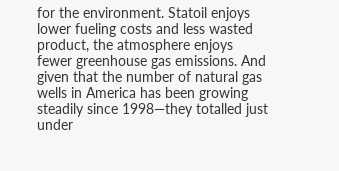for the environment. Statoil enjoys lower fueling costs and less wasted product, the atmosphere enjoys fewer greenhouse gas emissions. And given that the number of natural gas wells in America has been growing steadily since 1998—they totalled just under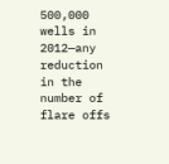500,000 wells in 2012—any reduction in the number of flare offs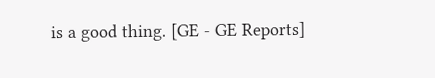is a good thing. [GE - GE Reports]